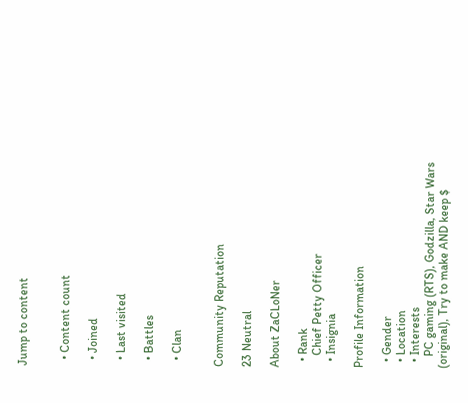Jump to content


  • Content count

  • Joined

  • Last visited

  • Battles

  • Clan


Community Reputation

23 Neutral

About ZaCLoNer

  • Rank
    Chief Petty Officer
  • Insignia

Profile Information

  • Gender
  • Location
  • Interests
    PC gaming (RTS), Godzilla, Star Wars (original), Try to make AND keep $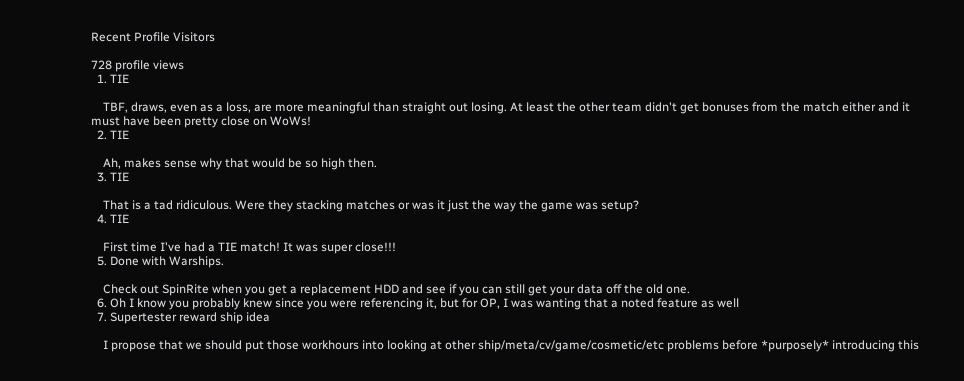Recent Profile Visitors

728 profile views
  1. TIE

    TBF, draws, even as a loss, are more meaningful than straight out losing. At least the other team didn't get bonuses from the match either and it must have been pretty close on WoWs!
  2. TIE

    Ah, makes sense why that would be so high then.
  3. TIE

    That is a tad ridiculous. Were they stacking matches or was it just the way the game was setup?
  4. TIE

    First time I've had a TIE match! It was super close!!!
  5. Done with Warships.

    Check out SpinRite when you get a replacement HDD and see if you can still get your data off the old one.
  6. Oh I know you probably knew since you were referencing it, but for OP, I was wanting that a noted feature as well
  7. Supertester reward ship idea

    I propose that we should put those workhours into looking at other ship/meta/cv/game/cosmetic/etc problems before *purposely* introducing this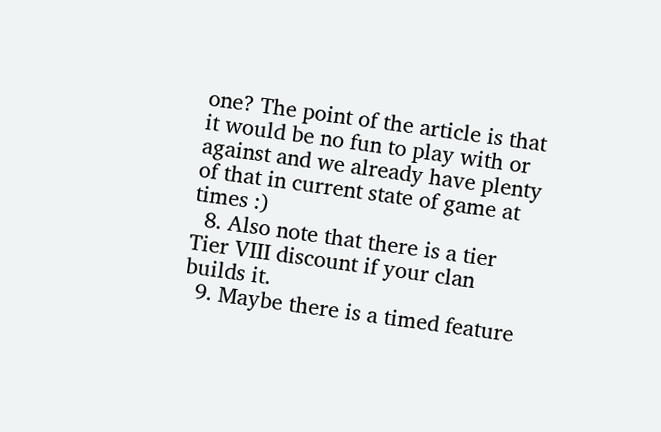one? The point of the article is that it would be no fun to play with or against and we already have plenty of that in current state of game at times :)
  8. Also note that there is a tier Tier VIII discount if your clan builds it.
  9. Maybe there is a timed feature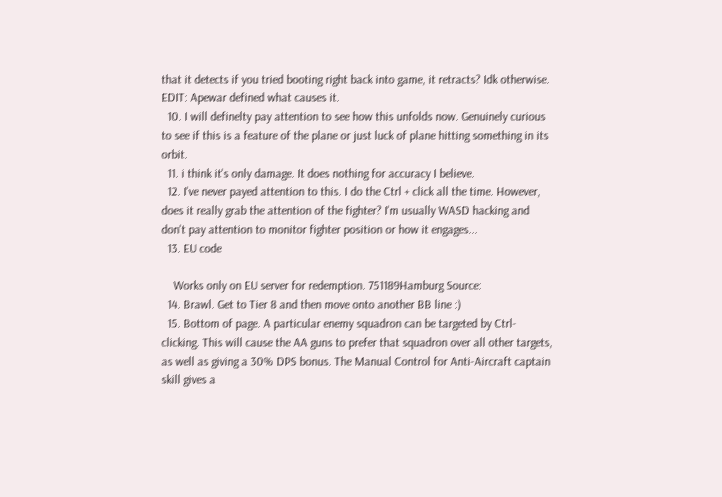that it detects if you tried booting right back into game, it retracts? Idk otherwise. EDIT: Apewar defined what causes it.
  10. I will definelty pay attention to see how this unfolds now. Genuinely curious to see if this is a feature of the plane or just luck of plane hitting something in its orbit.
  11. i think it's only damage. It does nothing for accuracy I believe.
  12. I've never payed attention to this. I do the Ctrl + click all the time. However, does it really grab the attention of the fighter? I'm usually WASD hacking and don't pay attention to monitor fighter position or how it engages...
  13. EU code

    Works only on EU server for redemption. 751189Hamburg Source:
  14. Brawl. Get to Tier 8 and then move onto another BB line :)
  15. Bottom of page. A particular enemy squadron can be targeted by Ctrl-clicking. This will cause the AA guns to prefer that squadron over all other targets, as well as giving a 30% DPS bonus. The Manual Control for Anti-Aircraft captain skill gives a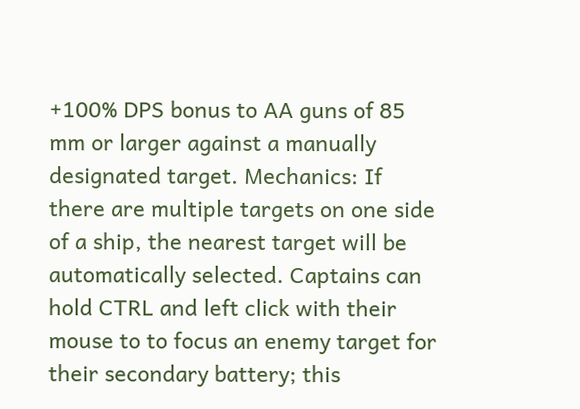+100% DPS bonus to AA guns of 85 mm or larger against a manually designated target. Mechanics: If there are multiple targets on one side of a ship, the nearest target will be automatically selected. Captains can hold CTRL and left click with their mouse to to focus an enemy target for their secondary battery; this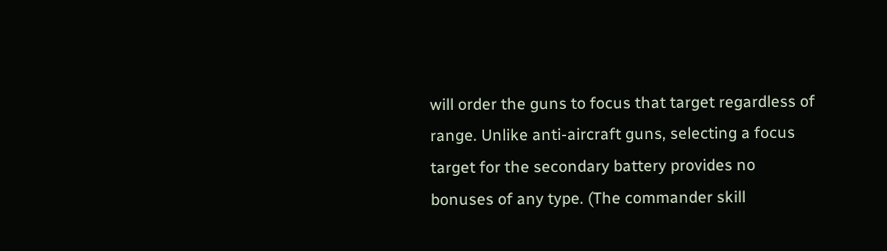will order the guns to focus that target regardless of range. Unlike anti-aircraft guns, selecting a focus target for the secondary battery provides no bonuses of any type. (The commander skill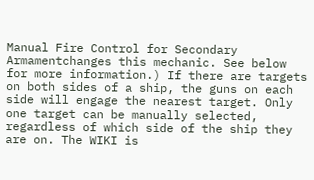Manual Fire Control for Secondary Armamentchanges this mechanic. See below for more information.) If there are targets on both sides of a ship, the guns on each side will engage the nearest target. Only one target can be manually selected, regardless of which side of the ship they are on. The WIKI is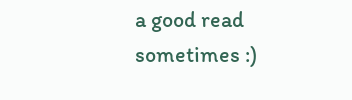a good read sometimes :)